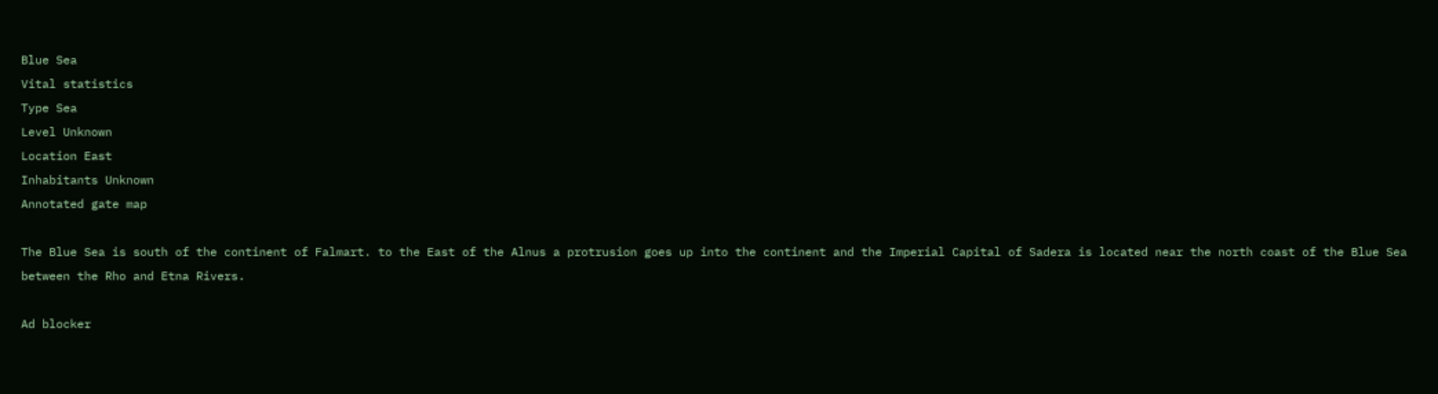Blue Sea
Vital statistics
Type Sea
Level Unknown
Location East
Inhabitants Unknown
Annotated gate map

The Blue Sea is south of the continent of Falmart. to the East of the Alnus a protrusion goes up into the continent and the Imperial Capital of Sadera is located near the north coast of the Blue Sea between the Rho and Etna Rivers.

Ad blocker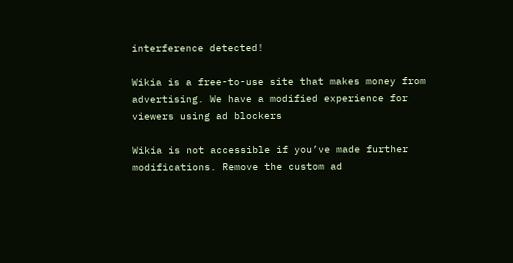interference detected!

Wikia is a free-to-use site that makes money from advertising. We have a modified experience for viewers using ad blockers

Wikia is not accessible if you’ve made further modifications. Remove the custom ad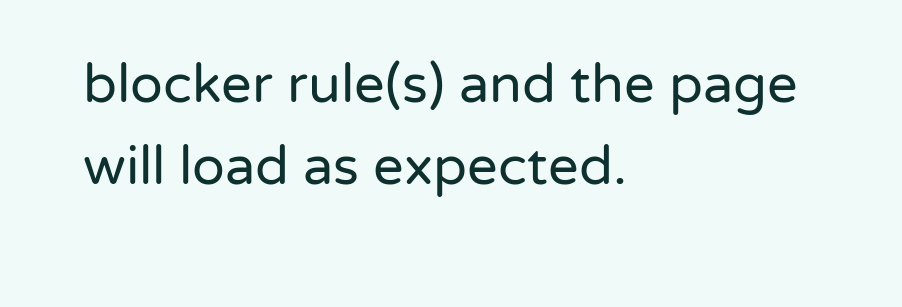blocker rule(s) and the page will load as expected.